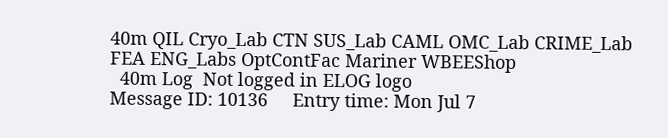40m QIL Cryo_Lab CTN SUS_Lab CAML OMC_Lab CRIME_Lab FEA ENG_Labs OptContFac Mariner WBEEShop
  40m Log  Not logged in ELOG logo
Message ID: 10136     Entry time: Mon Jul 7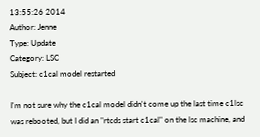13:55:26 2014
Author: Jenne
Type: Update
Category: LSC
Subject: c1cal model restarted

I'm not sure why the c1cal model didn't come up the last time c1lsc was rebooted, but I did an "rtcds start c1cal" on the lsc machine, and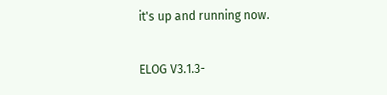it's up and running now.

ELOG V3.1.3-